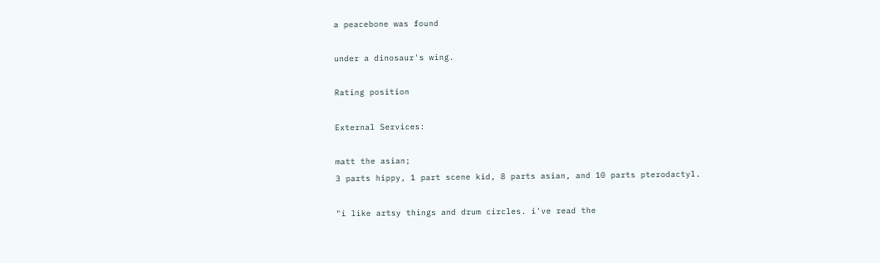a peacebone was found

under a dinosaur's wing.

Rating position

External Services:

matt the asian;
3 parts hippy, 1 part scene kid, 8 parts asian, and 10 parts pterodactyl.

"i like artsy things and drum circles. i've read the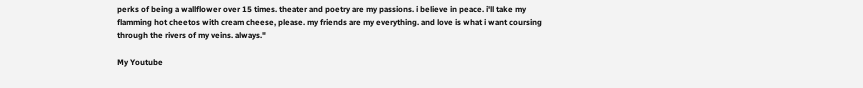perks of being a wallflower over 15 times. theater and poetry are my passions. i believe in peace. i'll take my flamming hot cheetos with cream cheese, please. my friends are my everything. and love is what i want coursing through the rivers of my veins. always."

My Youtube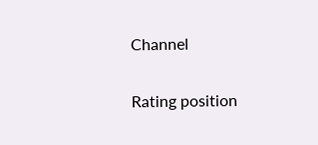Channel

Rating position